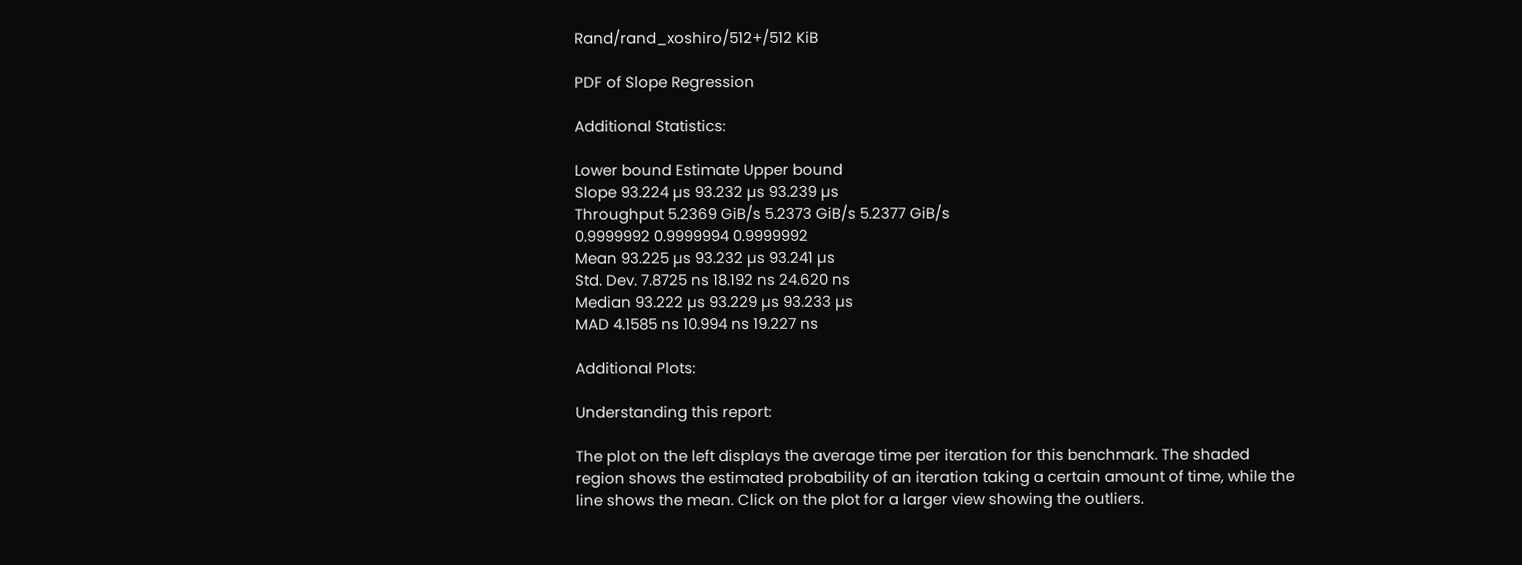Rand/rand_xoshiro/512+/512 KiB

PDF of Slope Regression

Additional Statistics:

Lower bound Estimate Upper bound
Slope 93.224 µs 93.232 µs 93.239 µs
Throughput 5.2369 GiB/s 5.2373 GiB/s 5.2377 GiB/s
0.9999992 0.9999994 0.9999992
Mean 93.225 µs 93.232 µs 93.241 µs
Std. Dev. 7.8725 ns 18.192 ns 24.620 ns
Median 93.222 µs 93.229 µs 93.233 µs
MAD 4.1585 ns 10.994 ns 19.227 ns

Additional Plots:

Understanding this report:

The plot on the left displays the average time per iteration for this benchmark. The shaded region shows the estimated probability of an iteration taking a certain amount of time, while the line shows the mean. Click on the plot for a larger view showing the outliers.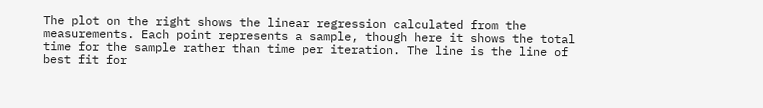The plot on the right shows the linear regression calculated from the measurements. Each point represents a sample, though here it shows the total time for the sample rather than time per iteration. The line is the line of best fit for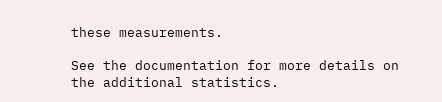these measurements.

See the documentation for more details on the additional statistics.